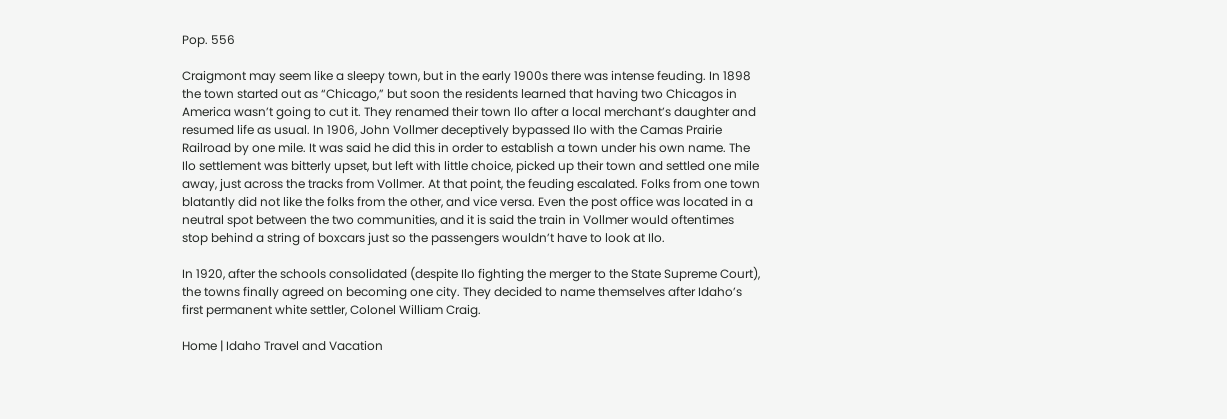Pop. 556

Craigmont may seem like a sleepy town, but in the early 1900s there was intense feuding. In 1898 the town started out as “Chicago,” but soon the residents learned that having two Chicagos in America wasn’t going to cut it. They renamed their town Ilo after a local merchant’s daughter and resumed life as usual. In 1906, John Vollmer deceptively bypassed Ilo with the Camas Prairie Railroad by one mile. It was said he did this in order to establish a town under his own name. The Ilo settlement was bitterly upset, but left with little choice, picked up their town and settled one mile away, just across the tracks from Vollmer. At that point, the feuding escalated. Folks from one town blatantly did not like the folks from the other, and vice versa. Even the post office was located in a neutral spot between the two communities, and it is said the train in Vollmer would oftentimes stop behind a string of boxcars just so the passengers wouldn’t have to look at Ilo.

In 1920, after the schools consolidated (despite Ilo fighting the merger to the State Supreme Court), the towns finally agreed on becoming one city. They decided to name themselves after Idaho’s first permanent white settler, Colonel William Craig.

Home | Idaho Travel and Vacation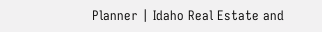Planner | Idaho Real Estate and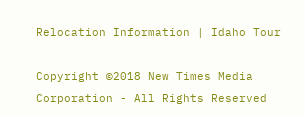Relocation Information | Idaho Tour

Copyright ©2018 New Times Media Corporation - All Rights Reserved